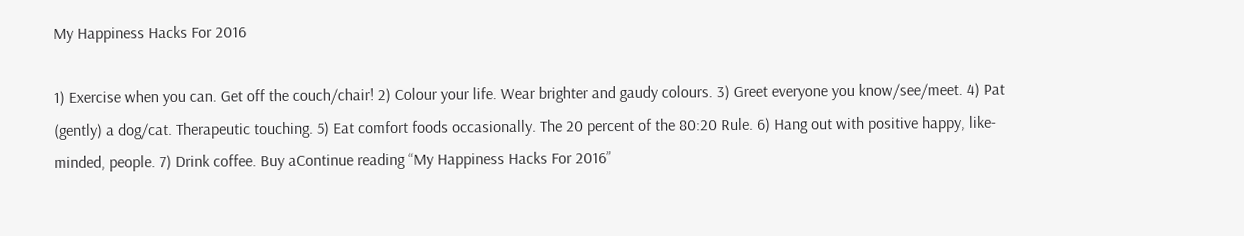My Happiness Hacks For 2016

1) Exercise when you can. Get off the couch/chair! 2) Colour your life. Wear brighter and gaudy colours. 3) Greet everyone you know/see/meet. 4) Pat (gently) a dog/cat. Therapeutic touching. 5) Eat comfort foods occasionally. The 20 percent of the 80:20 Rule. 6) Hang out with positive happy, like-minded, people. 7) Drink coffee. Buy aContinue reading “My Happiness Hacks For 2016”